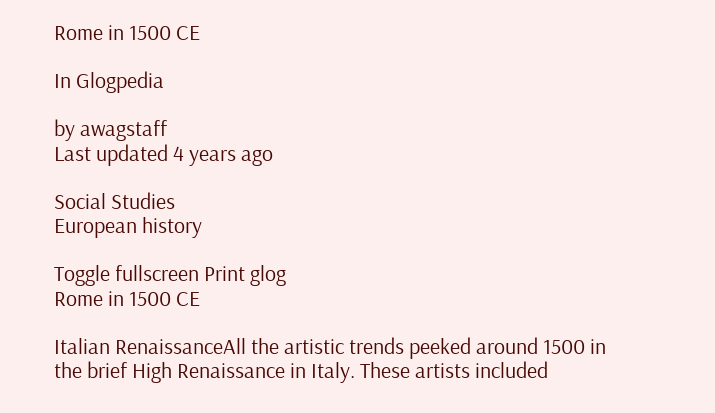Rome in 1500 CE

In Glogpedia

by awagstaff
Last updated 4 years ago

Social Studies
European history

Toggle fullscreen Print glog
Rome in 1500 CE

Italian RenaissanceAll the artistic trends peeked around 1500 in the brief High Renaissance in Italy. These artists included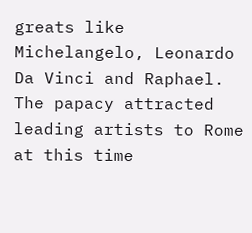greats like Michelangelo, Leonardo Da Vinci and Raphael. The papacy attracted leading artists to Rome at this time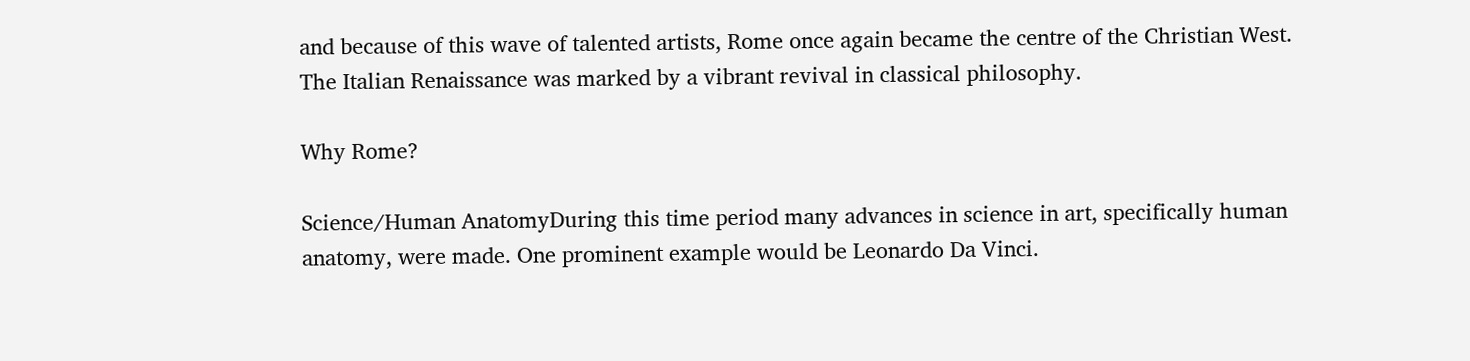and because of this wave of talented artists, Rome once again became the centre of the Christian West. The Italian Renaissance was marked by a vibrant revival in classical philosophy.

Why Rome?

Science/Human AnatomyDuring this time period many advances in science in art, specifically human anatomy, were made. One prominent example would be Leonardo Da Vinci.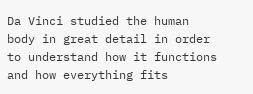Da Vinci studied the human body in great detail in order to understand how it functions and how everything fits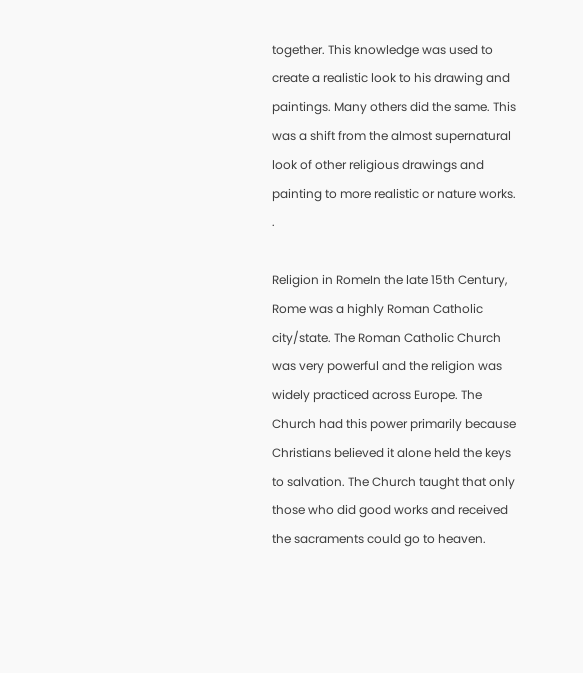together. This knowledge was used to create a realistic look to his drawing and paintings. Many others did the same. This was a shift from the almost supernatural look of other religious drawings and painting to more realistic or nature works. .

Religion in RomeIn the late 15th Century, Rome was a highly Roman Catholic city/state. The Roman Catholic Church was very powerful and the religion was widely practiced across Europe. The Church had this power primarily because Christians believed it alone held the keys to salvation. The Church taught that only those who did good works and received the sacraments could go to heaven.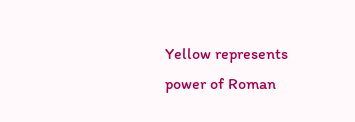Yellow represents power of Roman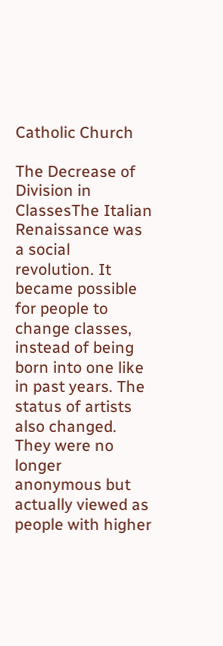Catholic Church

The Decrease of Division in ClassesThe Italian Renaissance was a social revolution. It became possible for people to change classes, instead of being born into one like in past years. The status of artists also changed. They were no longer anonymous but actually viewed as people with higher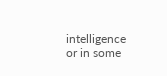intelligence or in some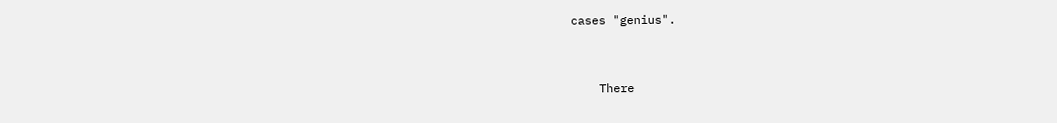cases "genius".


    There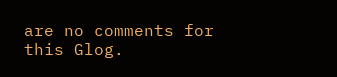are no comments for this Glog.